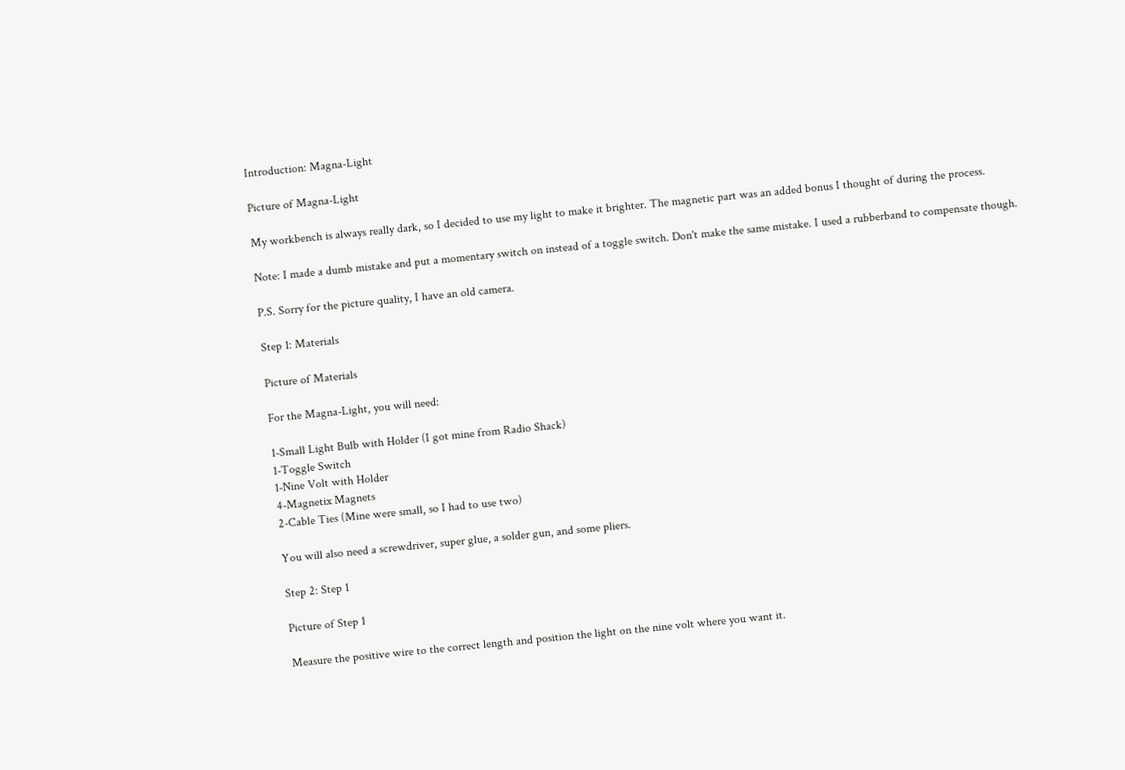Introduction: Magna-Light

Picture of Magna-Light

My workbench is always really dark, so I decided to use my light to make it brighter. The magnetic part was an added bonus I thought of during the process.

Note: I made a dumb mistake and put a momentary switch on instead of a toggle switch. Don't make the same mistake. I used a rubberband to compensate though.

P.S. Sorry for the picture quality, I have an old camera.

Step 1: Materials

Picture of Materials

For the Magna-Light, you will need:

1-Small Light Bulb with Holder (I got mine from Radio Shack)
1-Toggle Switch
1-Nine Volt with Holder
4-Magnetix Magnets
2-Cable Ties (Mine were small, so I had to use two)

You will also need a screwdriver, super glue, a solder gun, and some pliers.

Step 2: Step 1

Picture of Step 1

Measure the positive wire to the correct length and position the light on the nine volt where you want it.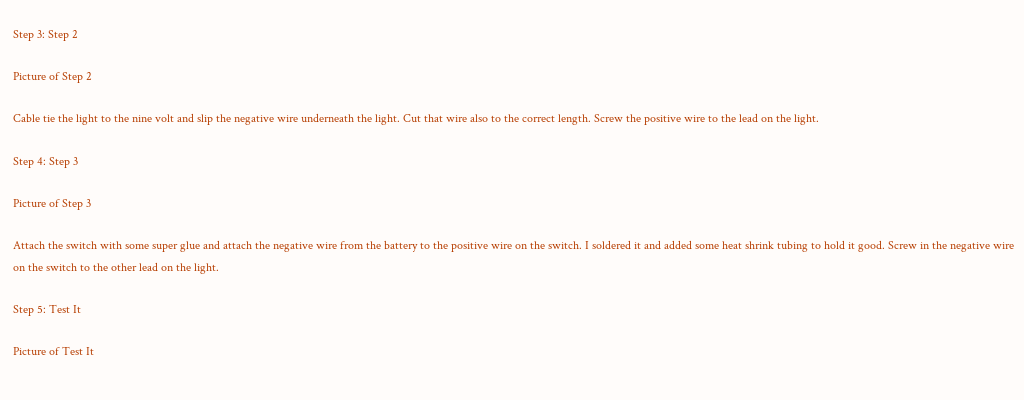Step 3: Step 2

Picture of Step 2

Cable tie the light to the nine volt and slip the negative wire underneath the light. Cut that wire also to the correct length. Screw the positive wire to the lead on the light.

Step 4: Step 3

Picture of Step 3

Attach the switch with some super glue and attach the negative wire from the battery to the positive wire on the switch. I soldered it and added some heat shrink tubing to hold it good. Screw in the negative wire on the switch to the other lead on the light.

Step 5: Test It

Picture of Test It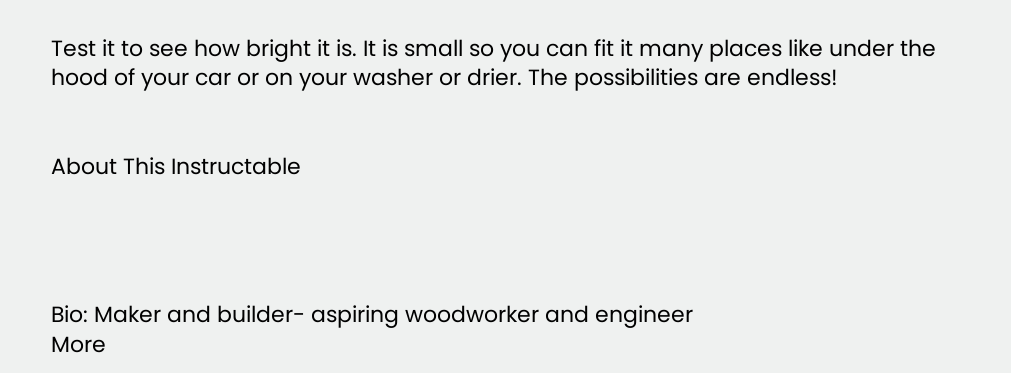Test it to see how bright it is. It is small so you can fit it many places like under the hood of your car or on your washer or drier. The possibilities are endless!


About This Instructable




Bio: Maker and builder- aspiring woodworker and engineer
More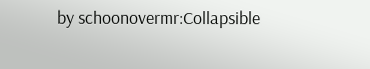by schoonovermr:Collapsible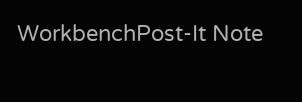WorkbenchPost-It Note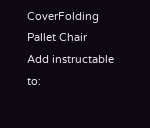CoverFolding Pallet Chair
Add instructable to: